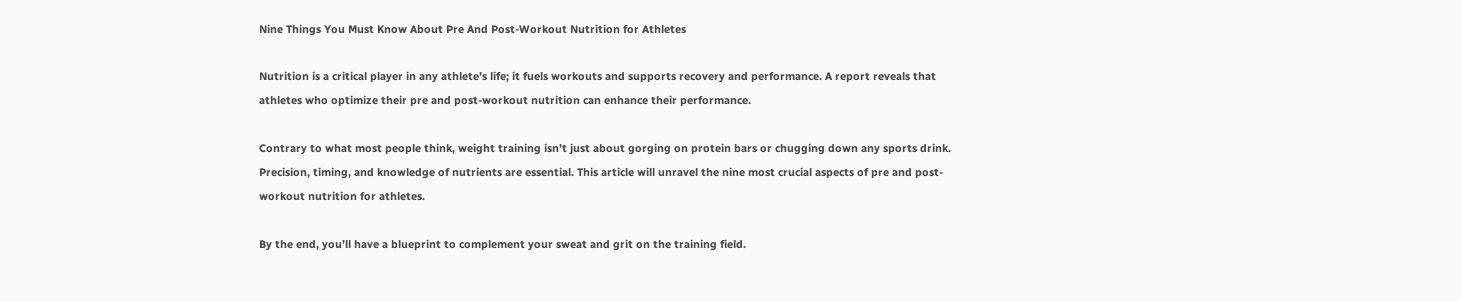Nine Things You Must Know About Pre And Post-Workout Nutrition for Athletes

Nutrition is a critical player in any athlete’s life; it fuels workouts and supports recovery and performance. A report reveals that athletes who optimize their pre and post-workout nutrition can enhance their performance.

Contrary to what most people think, weight training isn’t just about gorging on protein bars or chugging down any sports drink. Precision, timing, and knowledge of nutrients are essential. This article will unravel the nine most crucial aspects of pre and post-workout nutrition for athletes.

By the end, you’ll have a blueprint to complement your sweat and grit on the training field.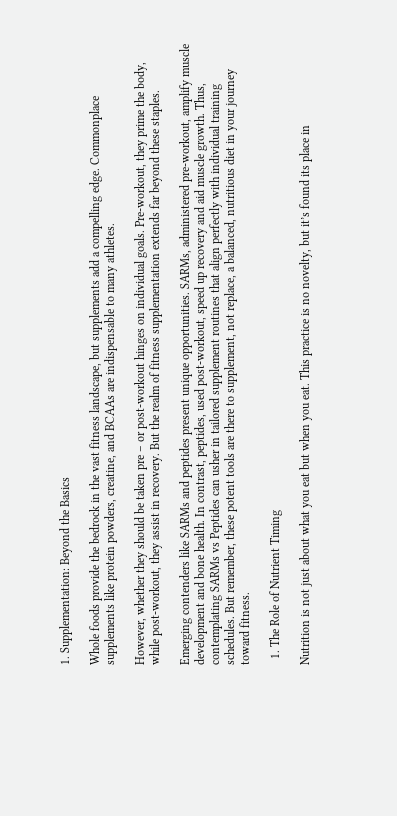1. Supplementation: Beyond the Basics

Whole foods provide the bedrock in the vast fitness landscape, but supplements add a compelling edge. Commonplace supplements like protein powders, creatine, and BCAAs are indispensable to many athletes.

However, whether they should be taken pre – or post-workout hinges on individual goals. Pre-workout, they prime the body, while post-workout, they assist in recovery. But the realm of fitness supplementation extends far beyond these staples.

Emerging contenders like SARMs and peptides present unique opportunities. SARMs, administered pre-workout, amplify muscle development and bone health. In contrast, peptides, used post-workout, speed up recovery and aid muscle growth. Thus, contemplating SARMs vs Peptides can usher in tailored supplement routines that align perfectly with individual training schedules. But remember, these potent tools are there to supplement, not replace, a balanced, nutritious diet in your journey toward fitness.

  1. The Role of Nutrient Timing

Nutrition is not just about what you eat but when you eat. This practice is no novelty, but it’s found its place in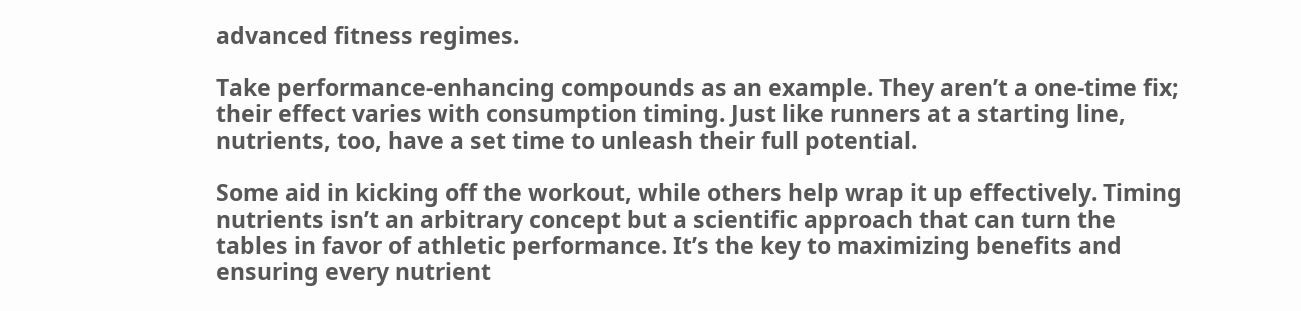advanced fitness regimes.

Take performance-enhancing compounds as an example. They aren’t a one-time fix; their effect varies with consumption timing. Just like runners at a starting line, nutrients, too, have a set time to unleash their full potential.

Some aid in kicking off the workout, while others help wrap it up effectively. Timing nutrients isn’t an arbitrary concept but a scientific approach that can turn the tables in favor of athletic performance. It’s the key to maximizing benefits and ensuring every nutrient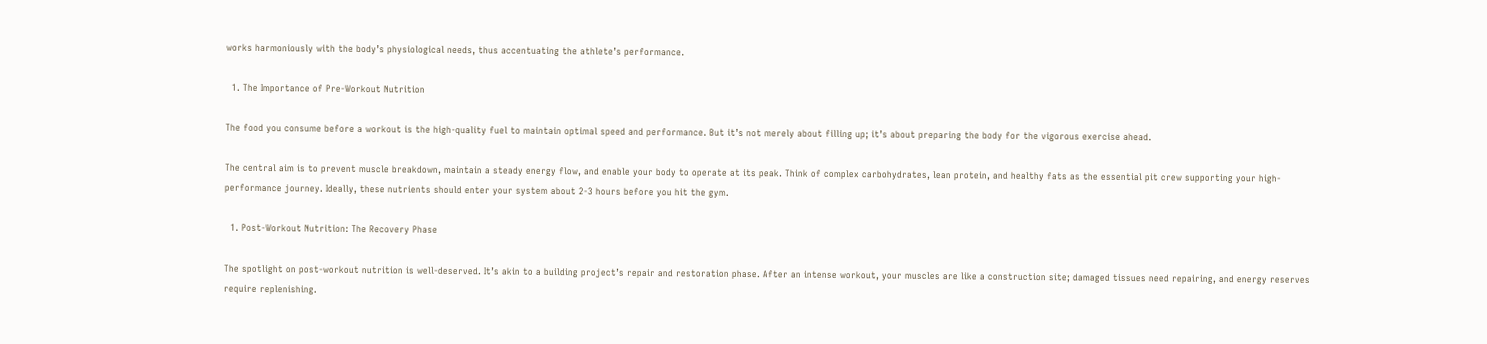works harmoniously with the body’s physiological needs, thus accentuating the athlete’s performance.

  1. The Importance of Pre-Workout Nutrition

The food you consume before a workout is the high-quality fuel to maintain optimal speed and performance. But it’s not merely about filling up; it’s about preparing the body for the vigorous exercise ahead.

The central aim is to prevent muscle breakdown, maintain a steady energy flow, and enable your body to operate at its peak. Think of complex carbohydrates, lean protein, and healthy fats as the essential pit crew supporting your high-performance journey. Ideally, these nutrients should enter your system about 2-3 hours before you hit the gym.

  1. Post-Workout Nutrition: The Recovery Phase

The spotlight on post-workout nutrition is well-deserved. It’s akin to a building project’s repair and restoration phase. After an intense workout, your muscles are like a construction site; damaged tissues need repairing, and energy reserves require replenishing.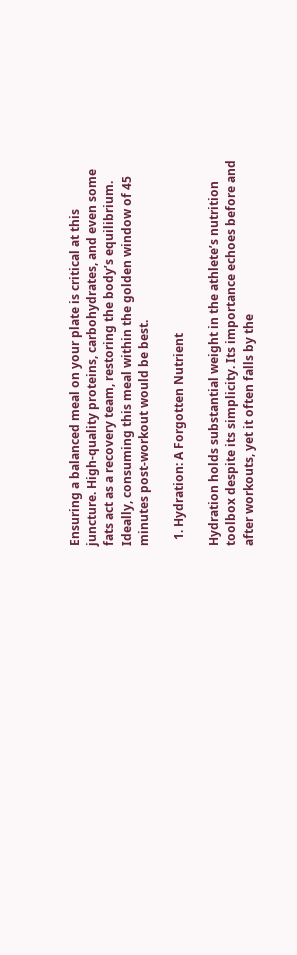Ensuring a balanced meal on your plate is critical at this juncture. High-quality proteins, carbohydrates, and even some fats act as a recovery team, restoring the body’s equilibrium. Ideally, consuming this meal within the golden window of 45 minutes post-workout would be best.

  1. Hydration: A Forgotten Nutrient

Hydration holds substantial weight in the athlete’s nutrition toolbox despite its simplicity. Its importance echoes before and after workouts, yet it often falls by the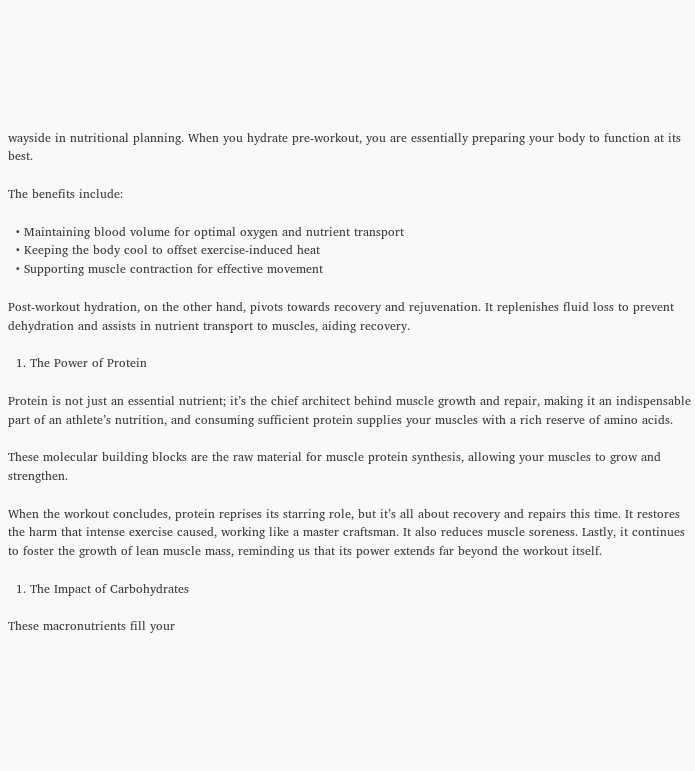wayside in nutritional planning. When you hydrate pre-workout, you are essentially preparing your body to function at its best.

The benefits include:

  • Maintaining blood volume for optimal oxygen and nutrient transport
  • Keeping the body cool to offset exercise-induced heat
  • Supporting muscle contraction for effective movement

Post-workout hydration, on the other hand, pivots towards recovery and rejuvenation. It replenishes fluid loss to prevent dehydration and assists in nutrient transport to muscles, aiding recovery.

  1. The Power of Protein

Protein is not just an essential nutrient; it’s the chief architect behind muscle growth and repair, making it an indispensable part of an athlete’s nutrition, and consuming sufficient protein supplies your muscles with a rich reserve of amino acids.

These molecular building blocks are the raw material for muscle protein synthesis, allowing your muscles to grow and strengthen.

When the workout concludes, protein reprises its starring role, but it’s all about recovery and repairs this time. It restores the harm that intense exercise caused, working like a master craftsman. It also reduces muscle soreness. Lastly, it continues to foster the growth of lean muscle mass, reminding us that its power extends far beyond the workout itself.

  1. The Impact of Carbohydrates

These macronutrients fill your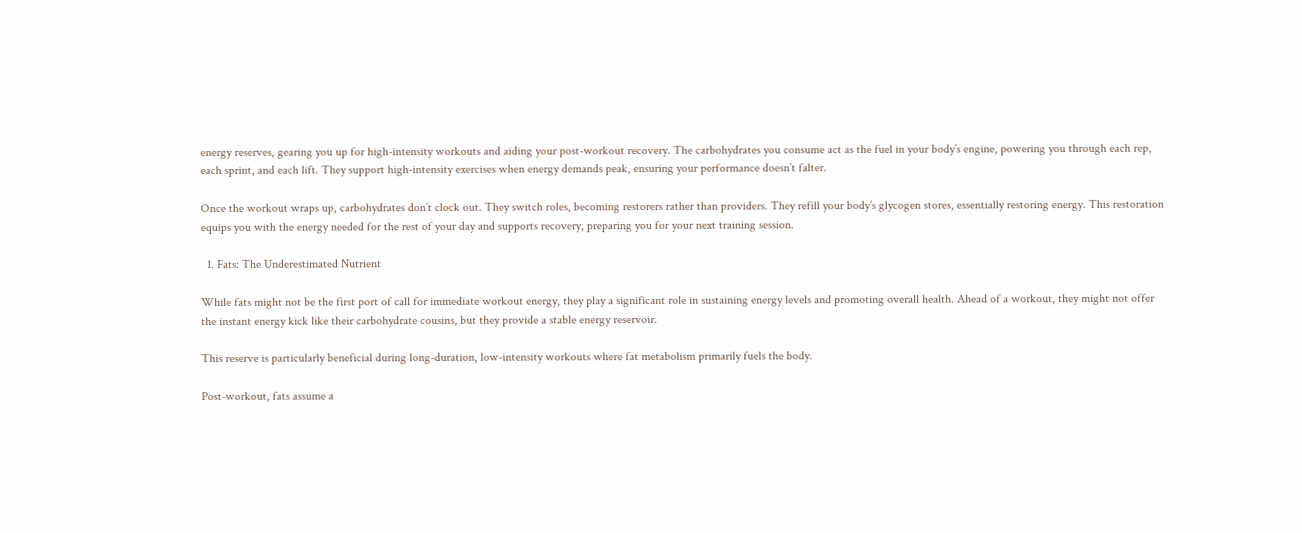energy reserves, gearing you up for high-intensity workouts and aiding your post-workout recovery. The carbohydrates you consume act as the fuel in your body’s engine, powering you through each rep, each sprint, and each lift. They support high-intensity exercises when energy demands peak, ensuring your performance doesn’t falter.

Once the workout wraps up, carbohydrates don’t clock out. They switch roles, becoming restorers rather than providers. They refill your body’s glycogen stores, essentially restoring energy. This restoration equips you with the energy needed for the rest of your day and supports recovery, preparing you for your next training session.

  1. Fats: The Underestimated Nutrient

While fats might not be the first port of call for immediate workout energy, they play a significant role in sustaining energy levels and promoting overall health. Ahead of a workout, they might not offer the instant energy kick like their carbohydrate cousins, but they provide a stable energy reservoir.

This reserve is particularly beneficial during long-duration, low-intensity workouts where fat metabolism primarily fuels the body.

Post-workout, fats assume a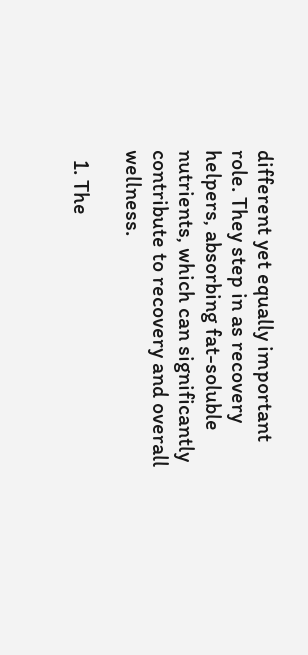different yet equally important role. They step in as recovery helpers, absorbing fat-soluble nutrients, which can significantly contribute to recovery and overall wellness.

  1. The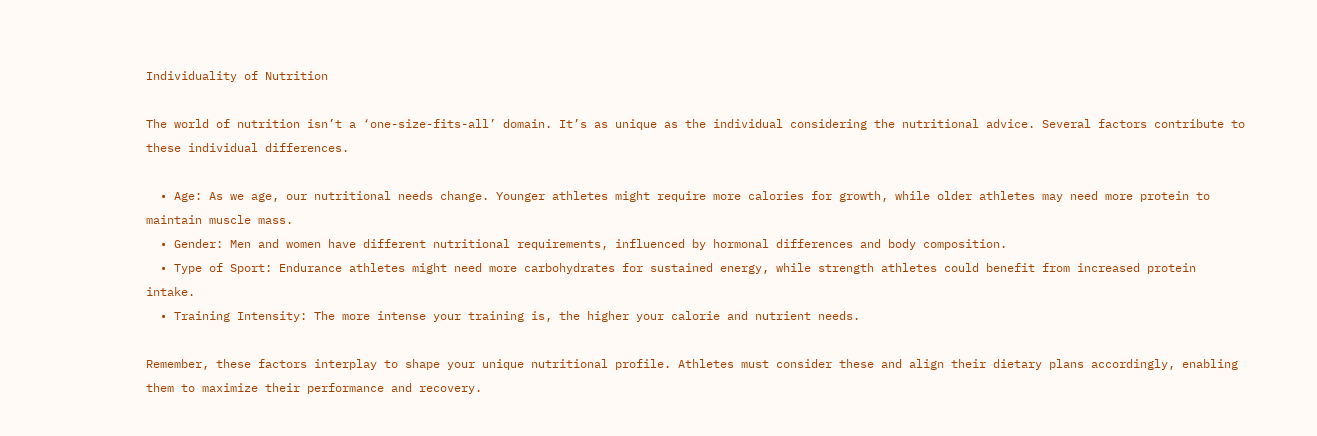Individuality of Nutrition

The world of nutrition isn’t a ‘one-size-fits-all’ domain. It’s as unique as the individual considering the nutritional advice. Several factors contribute to these individual differences.

  • Age: As we age, our nutritional needs change. Younger athletes might require more calories for growth, while older athletes may need more protein to maintain muscle mass.
  • Gender: Men and women have different nutritional requirements, influenced by hormonal differences and body composition.
  • Type of Sport: Endurance athletes might need more carbohydrates for sustained energy, while strength athletes could benefit from increased protein intake.
  • Training Intensity: The more intense your training is, the higher your calorie and nutrient needs.

Remember, these factors interplay to shape your unique nutritional profile. Athletes must consider these and align their dietary plans accordingly, enabling them to maximize their performance and recovery.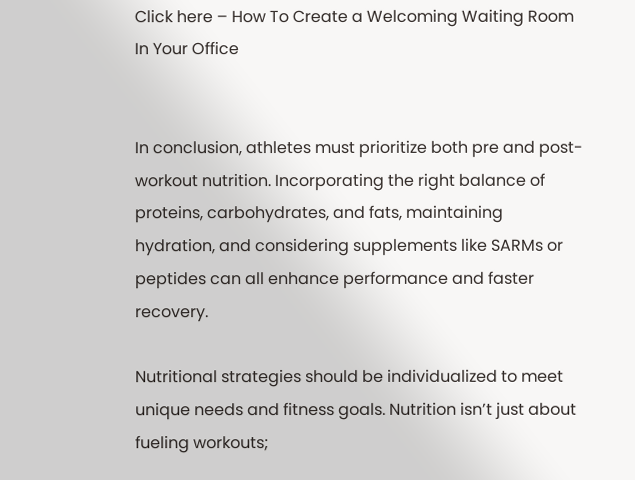Click here – How To Create a Welcoming Waiting Room In Your Office


In conclusion, athletes must prioritize both pre and post-workout nutrition. Incorporating the right balance of proteins, carbohydrates, and fats, maintaining hydration, and considering supplements like SARMs or peptides can all enhance performance and faster recovery.

Nutritional strategies should be individualized to meet unique needs and fitness goals. Nutrition isn’t just about fueling workouts;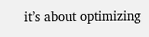it’s about optimizing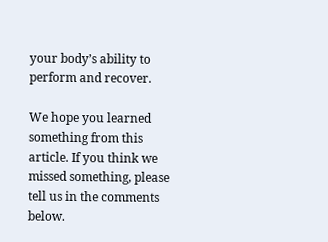your body’s ability to perform and recover.

We hope you learned something from this article. If you think we missed something, please tell us in the comments below.